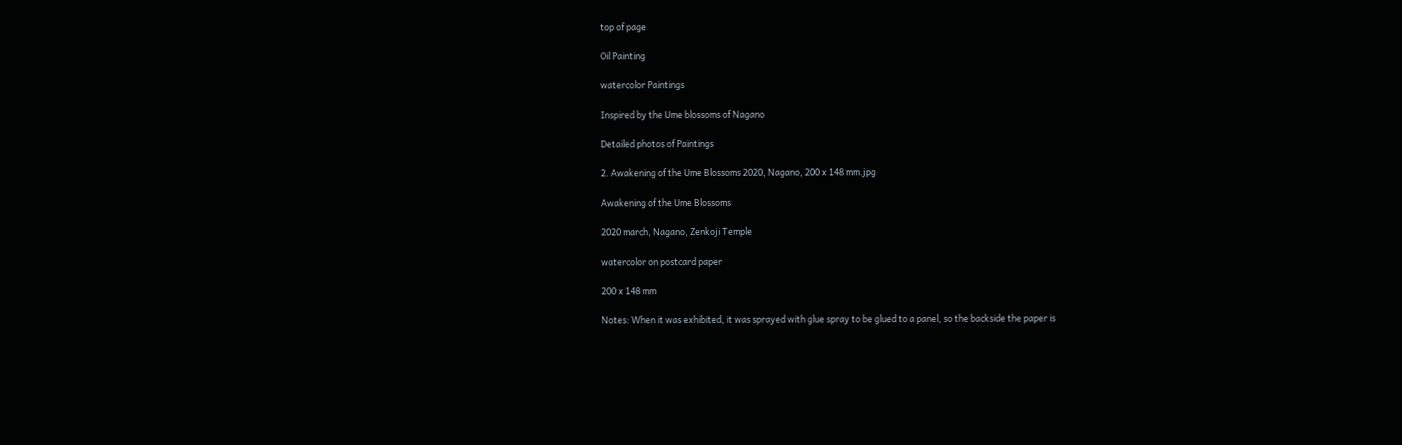top of page

Oil Painting

watercolor Paintings

Inspired by the Ume blossoms of Nagano

Detailed photos of Paintings

2. Awakening of the Ume Blossoms 2020, Nagano, 200 x 148 mm.jpg

Awakening of the Ume Blossoms

2020 march, Nagano, Zenkoji Temple

watercolor on postcard paper

200 x 148 mm

Notes: When it was exhibited, it was sprayed with glue spray to be glued to a panel, so the backside the paper is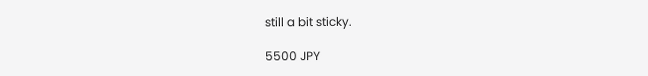still a bit sticky.

5500 JPY